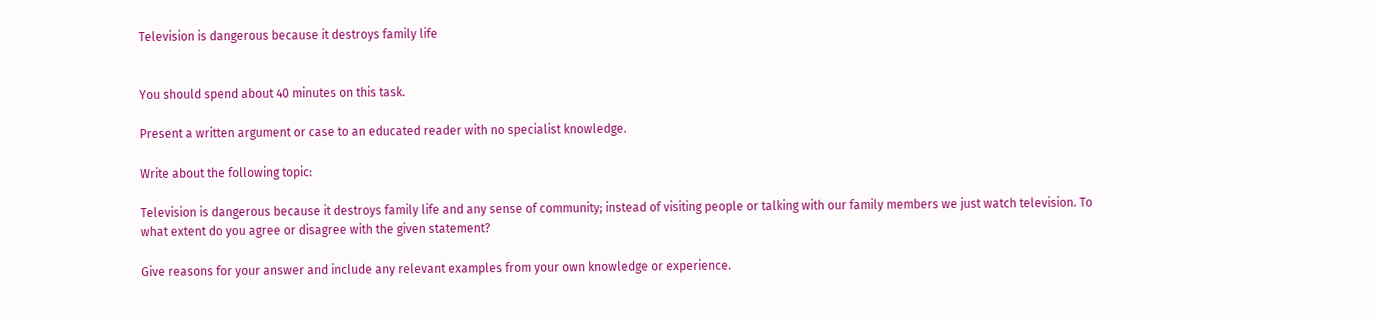Television is dangerous because it destroys family life


You should spend about 40 minutes on this task.

Present a written argument or case to an educated reader with no specialist knowledge.

Write about the following topic:

Television is dangerous because it destroys family life and any sense of community; instead of visiting people or talking with our family members we just watch television. To what extent do you agree or disagree with the given statement?

Give reasons for your answer and include any relevant examples from your own knowledge or experience.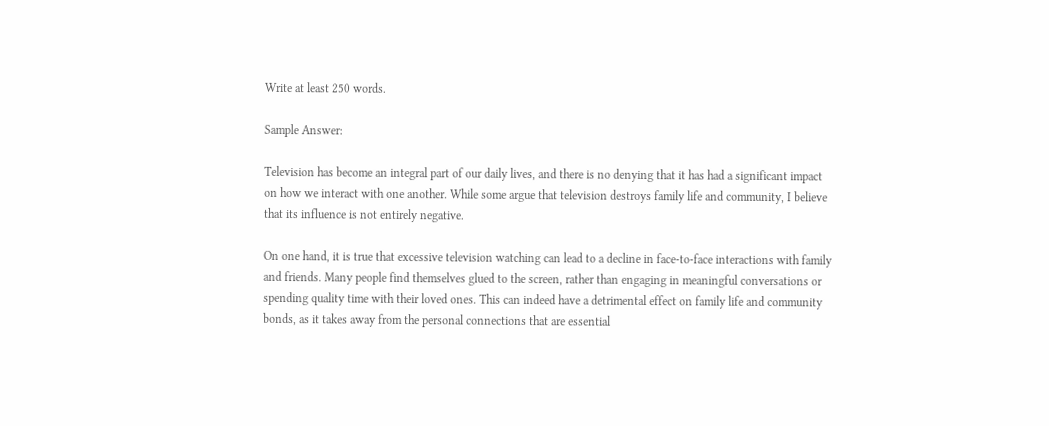Write at least 250 words.

Sample Answer:

Television has become an integral part of our daily lives, and there is no denying that it has had a significant impact on how we interact with one another. While some argue that television destroys family life and community, I believe that its influence is not entirely negative.

On one hand, it is true that excessive television watching can lead to a decline in face-to-face interactions with family and friends. Many people find themselves glued to the screen, rather than engaging in meaningful conversations or spending quality time with their loved ones. This can indeed have a detrimental effect on family life and community bonds, as it takes away from the personal connections that are essential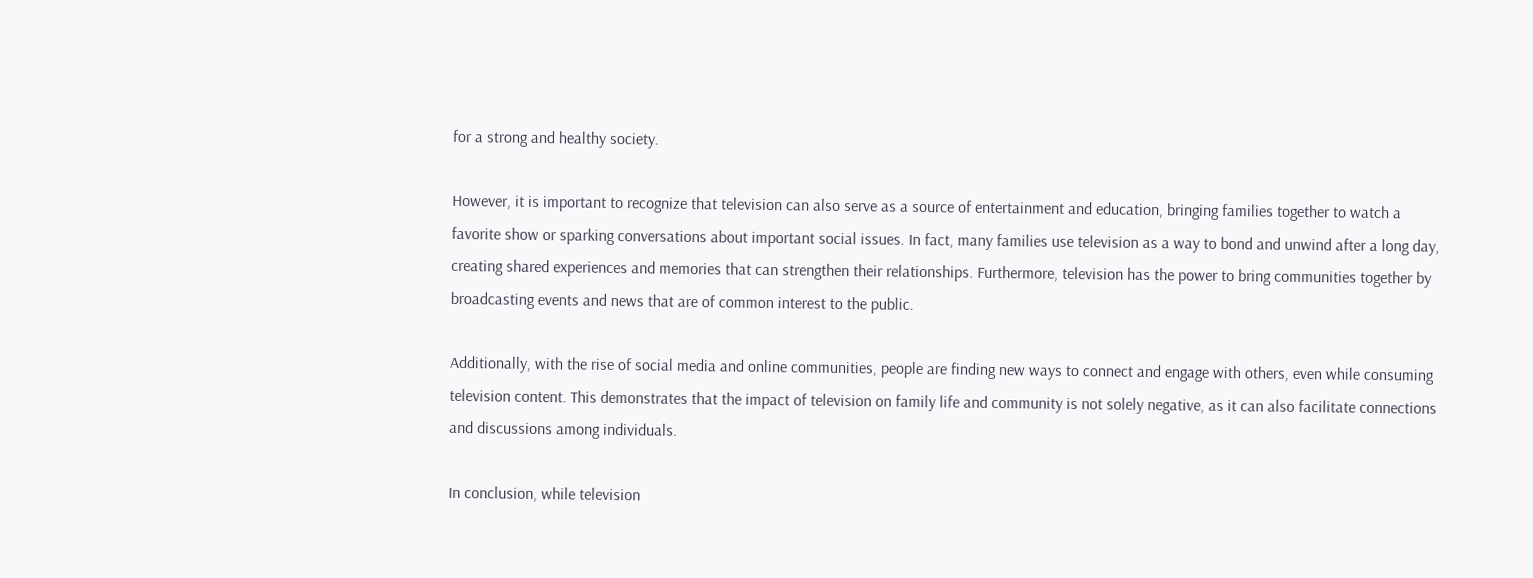for a strong and healthy society.

However, it is important to recognize that television can also serve as a source of entertainment and education, bringing families together to watch a favorite show or sparking conversations about important social issues. In fact, many families use television as a way to bond and unwind after a long day, creating shared experiences and memories that can strengthen their relationships. Furthermore, television has the power to bring communities together by broadcasting events and news that are of common interest to the public.

Additionally, with the rise of social media and online communities, people are finding new ways to connect and engage with others, even while consuming television content. This demonstrates that the impact of television on family life and community is not solely negative, as it can also facilitate connections and discussions among individuals.

In conclusion, while television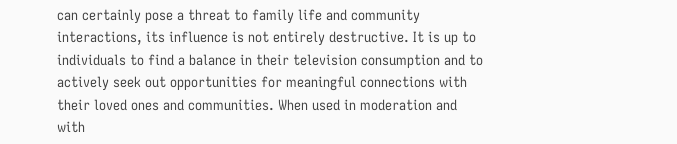can certainly pose a threat to family life and community interactions, its influence is not entirely destructive. It is up to individuals to find a balance in their television consumption and to actively seek out opportunities for meaningful connections with their loved ones and communities. When used in moderation and with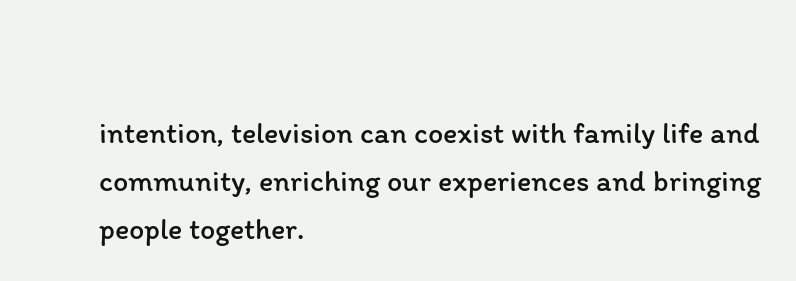intention, television can coexist with family life and community, enriching our experiences and bringing people together.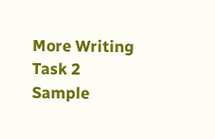More Writing Task 2 Sample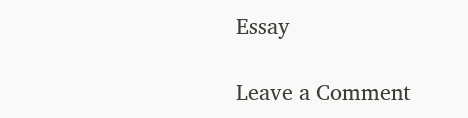Essay

Leave a Comment